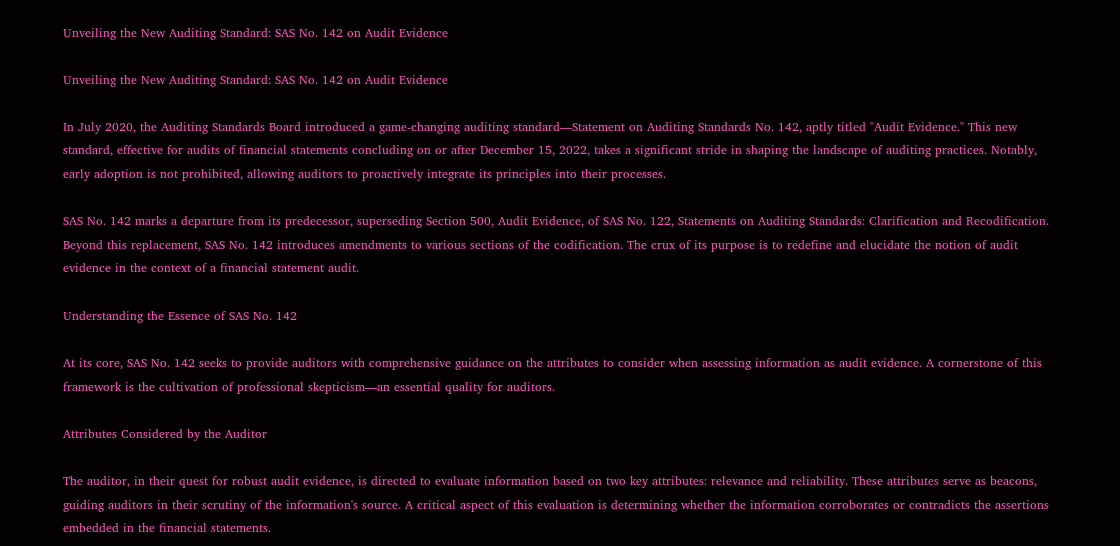Unveiling the New Auditing Standard: SAS No. 142 on Audit Evidence

Unveiling the New Auditing Standard: SAS No. 142 on Audit Evidence

In July 2020, the Auditing Standards Board introduced a game-changing auditing standard—Statement on Auditing Standards No. 142, aptly titled "Audit Evidence." This new standard, effective for audits of financial statements concluding on or after December 15, 2022, takes a significant stride in shaping the landscape of auditing practices. Notably, early adoption is not prohibited, allowing auditors to proactively integrate its principles into their processes.

SAS No. 142 marks a departure from its predecessor, superseding Section 500, Audit Evidence, of SAS No. 122, Statements on Auditing Standards: Clarification and Recodification. Beyond this replacement, SAS No. 142 introduces amendments to various sections of the codification. The crux of its purpose is to redefine and elucidate the notion of audit evidence in the context of a financial statement audit.

Understanding the Essence of SAS No. 142

At its core, SAS No. 142 seeks to provide auditors with comprehensive guidance on the attributes to consider when assessing information as audit evidence. A cornerstone of this framework is the cultivation of professional skepticism—an essential quality for auditors.

Attributes Considered by the Auditor

The auditor, in their quest for robust audit evidence, is directed to evaluate information based on two key attributes: relevance and reliability. These attributes serve as beacons, guiding auditors in their scrutiny of the information's source. A critical aspect of this evaluation is determining whether the information corroborates or contradicts the assertions embedded in the financial statements.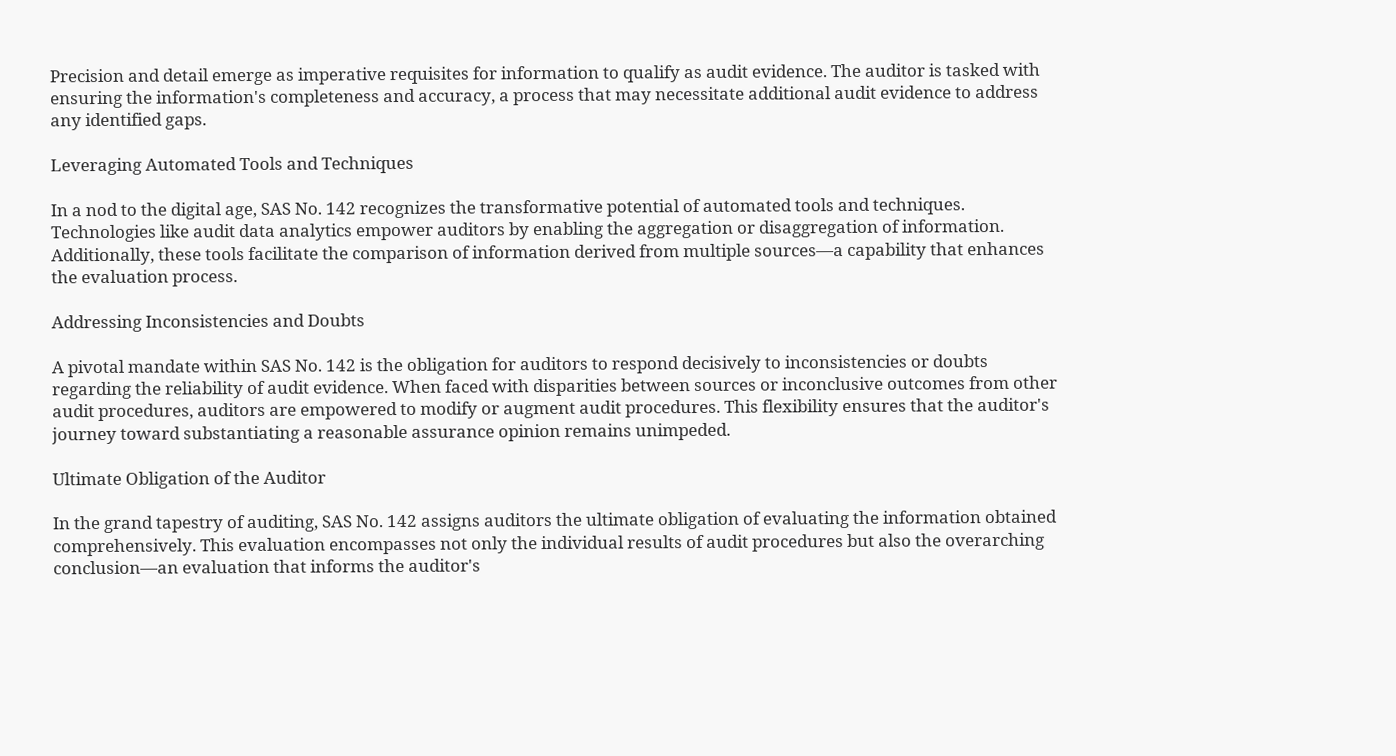Precision and detail emerge as imperative requisites for information to qualify as audit evidence. The auditor is tasked with ensuring the information's completeness and accuracy, a process that may necessitate additional audit evidence to address any identified gaps.

Leveraging Automated Tools and Techniques

In a nod to the digital age, SAS No. 142 recognizes the transformative potential of automated tools and techniques. Technologies like audit data analytics empower auditors by enabling the aggregation or disaggregation of information. Additionally, these tools facilitate the comparison of information derived from multiple sources—a capability that enhances the evaluation process.

Addressing Inconsistencies and Doubts

A pivotal mandate within SAS No. 142 is the obligation for auditors to respond decisively to inconsistencies or doubts regarding the reliability of audit evidence. When faced with disparities between sources or inconclusive outcomes from other audit procedures, auditors are empowered to modify or augment audit procedures. This flexibility ensures that the auditor's journey toward substantiating a reasonable assurance opinion remains unimpeded.

Ultimate Obligation of the Auditor

In the grand tapestry of auditing, SAS No. 142 assigns auditors the ultimate obligation of evaluating the information obtained comprehensively. This evaluation encompasses not only the individual results of audit procedures but also the overarching conclusion—an evaluation that informs the auditor's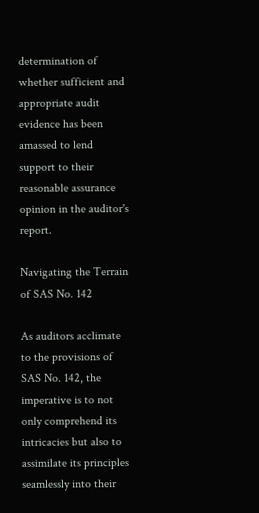determination of whether sufficient and appropriate audit evidence has been amassed to lend support to their reasonable assurance opinion in the auditor's report.

Navigating the Terrain of SAS No. 142

As auditors acclimate to the provisions of SAS No. 142, the imperative is to not only comprehend its intricacies but also to assimilate its principles seamlessly into their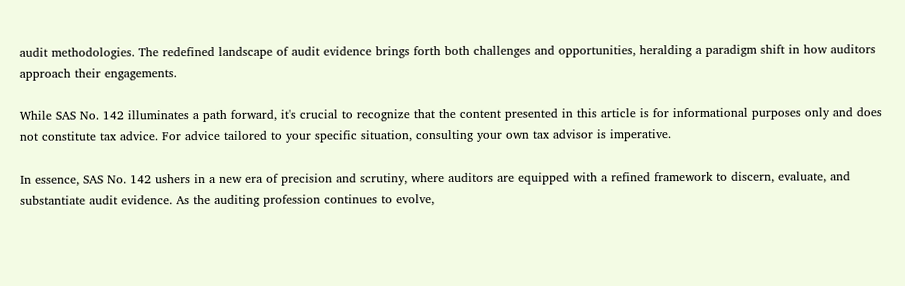audit methodologies. The redefined landscape of audit evidence brings forth both challenges and opportunities, heralding a paradigm shift in how auditors approach their engagements.

While SAS No. 142 illuminates a path forward, it's crucial to recognize that the content presented in this article is for informational purposes only and does not constitute tax advice. For advice tailored to your specific situation, consulting your own tax advisor is imperative.

In essence, SAS No. 142 ushers in a new era of precision and scrutiny, where auditors are equipped with a refined framework to discern, evaluate, and substantiate audit evidence. As the auditing profession continues to evolve,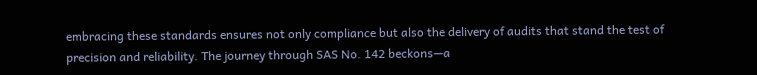embracing these standards ensures not only compliance but also the delivery of audits that stand the test of precision and reliability. The journey through SAS No. 142 beckons—a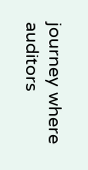journey where auditors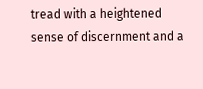tread with a heightened sense of discernment and a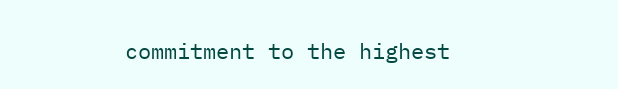commitment to the highest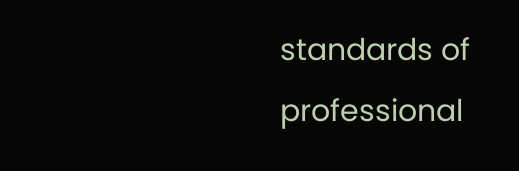standards of professional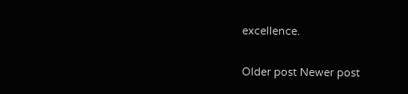excellence.

Older post Newer post